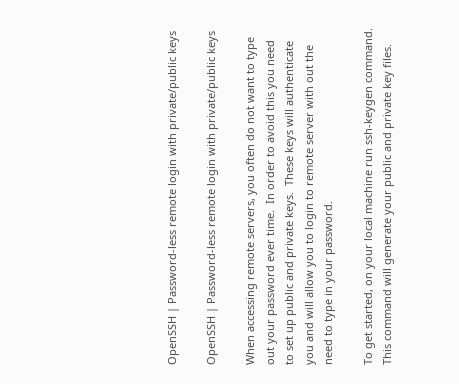OpenSSH | Password-less remote login with private/public keys

OpenSSH | Password-less remote login with private/public keys

When accessing remote servers, you often do not want to type out your password ever time.  In order to avoid this you need to set up public and private keys.  These keys will authenticate you and will allow you to login to remote server with out the need to type in your password.

To get started, on your local machine run ssh-keygen command.  This command will generate your public and private key files.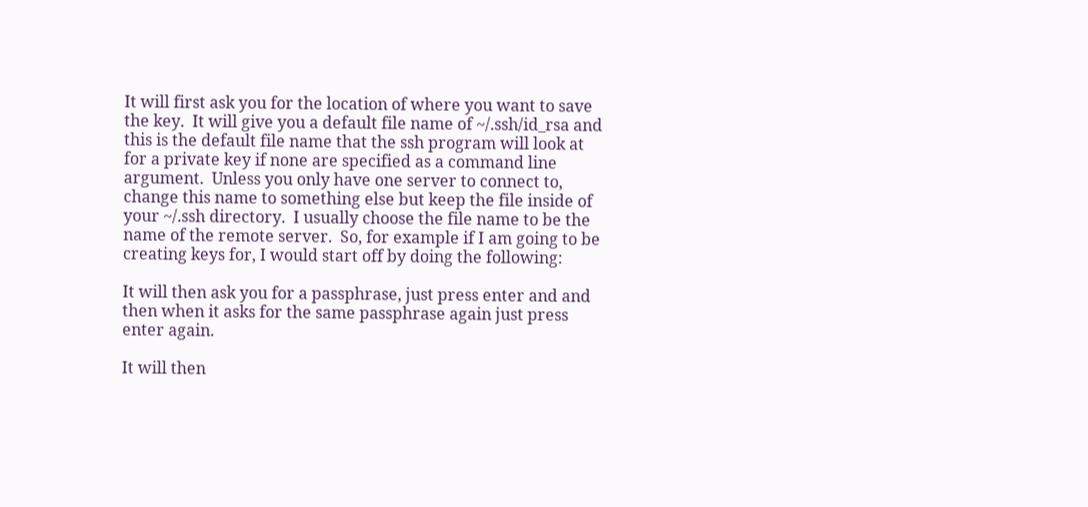It will first ask you for the location of where you want to save the key.  It will give you a default file name of ~/.ssh/id_rsa and this is the default file name that the ssh program will look at for a private key if none are specified as a command line argument.  Unless you only have one server to connect to, change this name to something else but keep the file inside of your ~/.ssh directory.  I usually choose the file name to be the name of the remote server.  So, for example if I am going to be creating keys for, I would start off by doing the following:

It will then ask you for a passphrase, just press enter and and then when it asks for the same passphrase again just press enter again.

It will then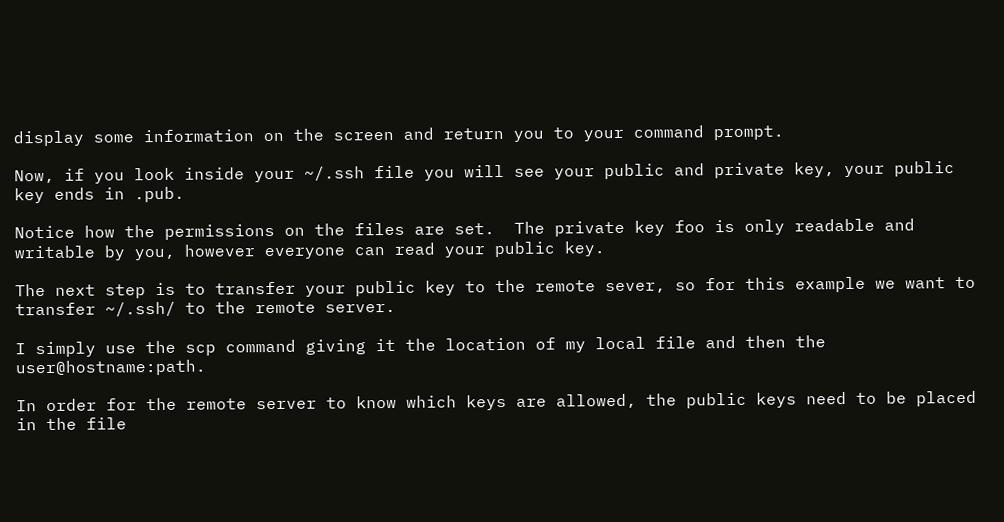display some information on the screen and return you to your command prompt.

Now, if you look inside your ~/.ssh file you will see your public and private key, your public key ends in .pub.

Notice how the permissions on the files are set.  The private key foo is only readable and writable by you, however everyone can read your public key.

The next step is to transfer your public key to the remote sever, so for this example we want to transfer ~/.ssh/ to the remote server.

I simply use the scp command giving it the location of my local file and then the user@hostname:path.

In order for the remote server to know which keys are allowed, the public keys need to be placed in the file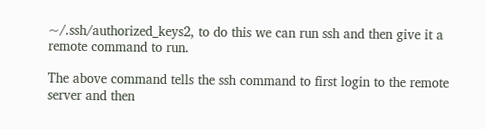~/.ssh/authorized_keys2, to do this we can run ssh and then give it a remote command to run.

The above command tells the ssh command to first login to the remote server and then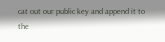cat out our public key and append it to the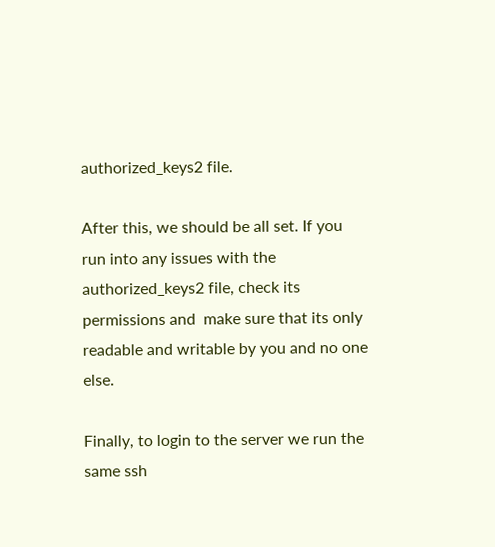authorized_keys2 file.

After this, we should be all set. If you run into any issues with the authorized_keys2 file, check its permissions and  make sure that its only readable and writable by you and no one else.

Finally, to login to the server we run the same ssh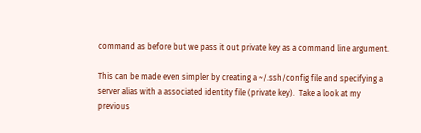command as before but we pass it out private key as a command line argument.

This can be made even simpler by creating a ~/.ssh/config file and specifying a server alias with a associated identity file (private key).  Take a look at my previous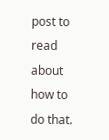post to read about how to do that.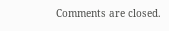Comments are closed.